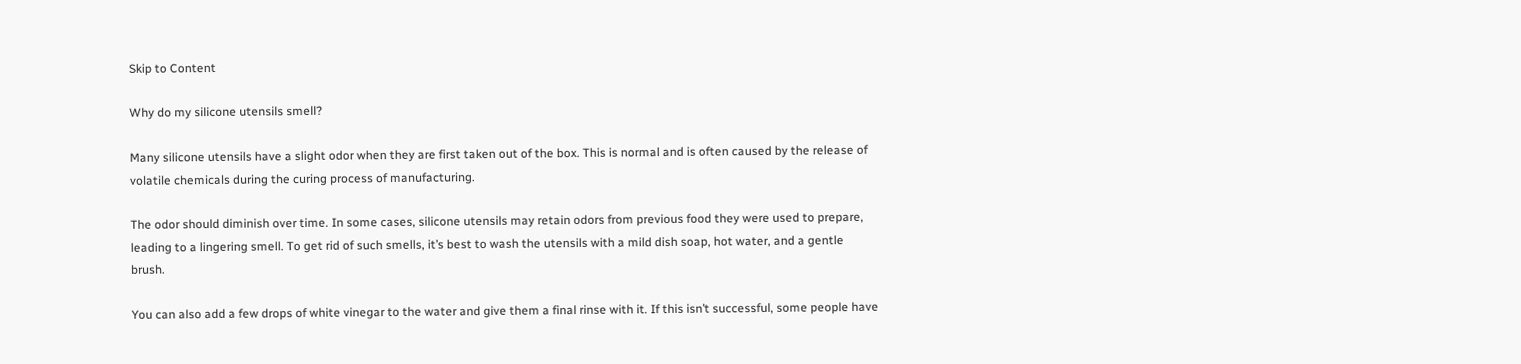Skip to Content

Why do my silicone utensils smell?

Many silicone utensils have a slight odor when they are first taken out of the box. This is normal and is often caused by the release of volatile chemicals during the curing process of manufacturing.

The odor should diminish over time. In some cases, silicone utensils may retain odors from previous food they were used to prepare, leading to a lingering smell. To get rid of such smells, it’s best to wash the utensils with a mild dish soap, hot water, and a gentle brush.

You can also add a few drops of white vinegar to the water and give them a final rinse with it. If this isn’t successful, some people have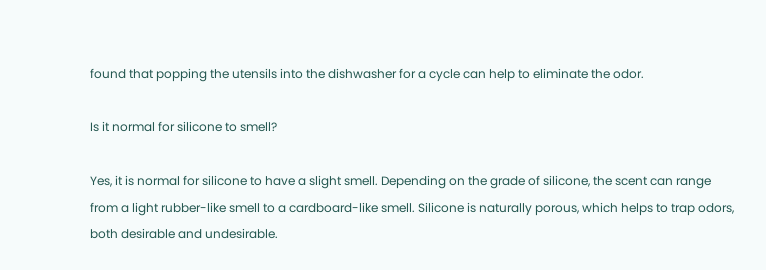found that popping the utensils into the dishwasher for a cycle can help to eliminate the odor.

Is it normal for silicone to smell?

Yes, it is normal for silicone to have a slight smell. Depending on the grade of silicone, the scent can range from a light rubber-like smell to a cardboard-like smell. Silicone is naturally porous, which helps to trap odors, both desirable and undesirable.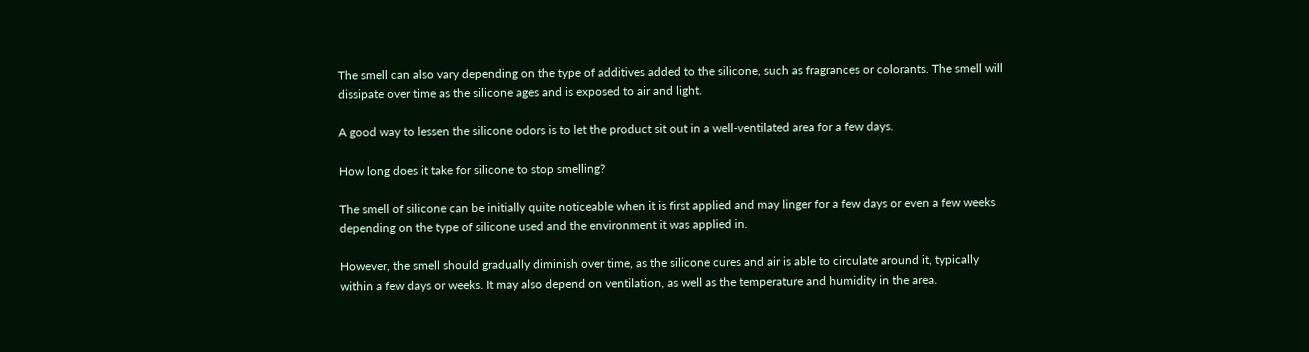The smell can also vary depending on the type of additives added to the silicone, such as fragrances or colorants. The smell will dissipate over time as the silicone ages and is exposed to air and light.

A good way to lessen the silicone odors is to let the product sit out in a well-ventilated area for a few days.

How long does it take for silicone to stop smelling?

The smell of silicone can be initially quite noticeable when it is first applied and may linger for a few days or even a few weeks depending on the type of silicone used and the environment it was applied in.

However, the smell should gradually diminish over time, as the silicone cures and air is able to circulate around it, typically within a few days or weeks. It may also depend on ventilation, as well as the temperature and humidity in the area.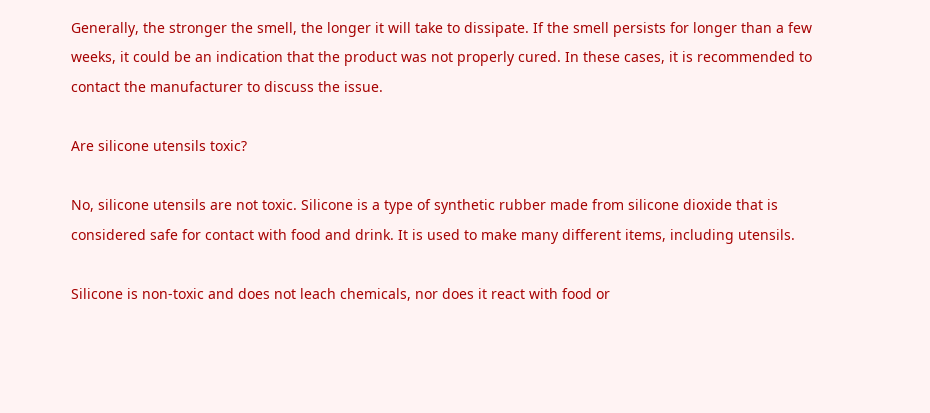Generally, the stronger the smell, the longer it will take to dissipate. If the smell persists for longer than a few weeks, it could be an indication that the product was not properly cured. In these cases, it is recommended to contact the manufacturer to discuss the issue.

Are silicone utensils toxic?

No, silicone utensils are not toxic. Silicone is a type of synthetic rubber made from silicone dioxide that is considered safe for contact with food and drink. It is used to make many different items, including utensils.

Silicone is non-toxic and does not leach chemicals, nor does it react with food or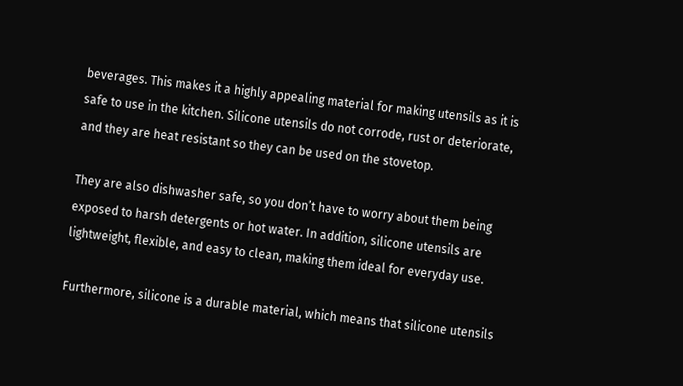beverages. This makes it a highly appealing material for making utensils as it is safe to use in the kitchen. Silicone utensils do not corrode, rust or deteriorate, and they are heat resistant so they can be used on the stovetop.

They are also dishwasher safe, so you don’t have to worry about them being exposed to harsh detergents or hot water. In addition, silicone utensils are lightweight, flexible, and easy to clean, making them ideal for everyday use.

Furthermore, silicone is a durable material, which means that silicone utensils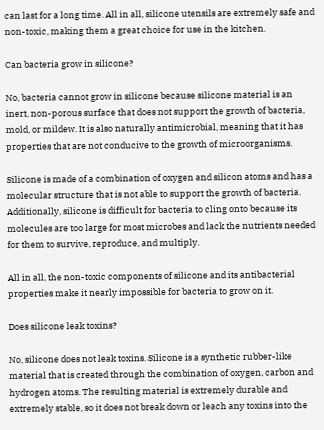can last for a long time. All in all, silicone utensils are extremely safe and non-toxic, making them a great choice for use in the kitchen.

Can bacteria grow in silicone?

No, bacteria cannot grow in silicone because silicone material is an inert, non-porous surface that does not support the growth of bacteria, mold, or mildew. It is also naturally antimicrobial, meaning that it has properties that are not conducive to the growth of microorganisms.

Silicone is made of a combination of oxygen and silicon atoms and has a molecular structure that is not able to support the growth of bacteria. Additionally, silicone is difficult for bacteria to cling onto because its molecules are too large for most microbes and lack the nutrients needed for them to survive, reproduce, and multiply.

All in all, the non-toxic components of silicone and its antibacterial properties make it nearly impossible for bacteria to grow on it.

Does silicone leak toxins?

No, silicone does not leak toxins. Silicone is a synthetic rubber-like material that is created through the combination of oxygen, carbon and hydrogen atoms. The resulting material is extremely durable and extremely stable, so it does not break down or leach any toxins into the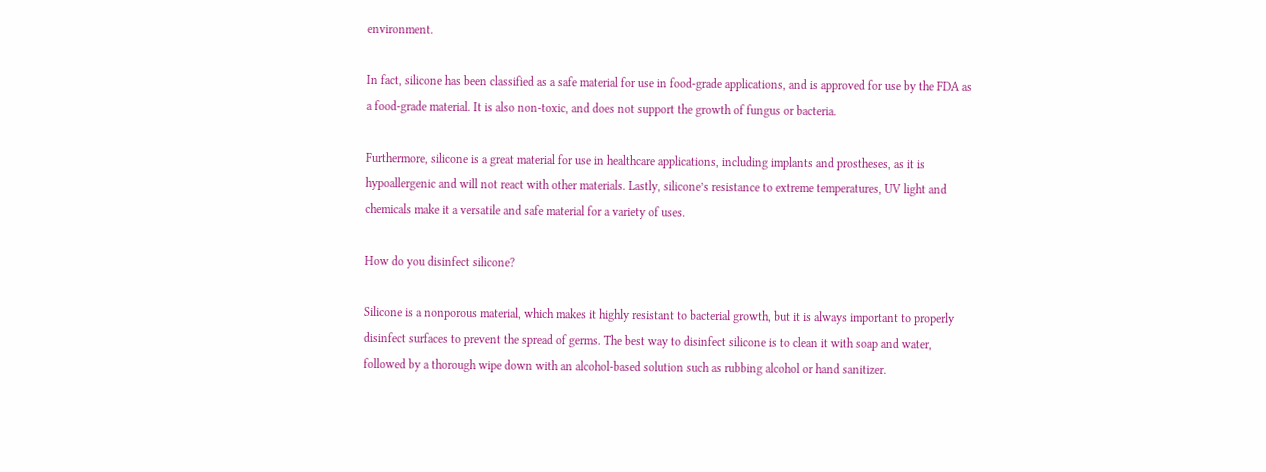environment.

In fact, silicone has been classified as a safe material for use in food-grade applications, and is approved for use by the FDA as a food-grade material. It is also non-toxic, and does not support the growth of fungus or bacteria.

Furthermore, silicone is a great material for use in healthcare applications, including implants and prostheses, as it is hypoallergenic and will not react with other materials. Lastly, silicone’s resistance to extreme temperatures, UV light and chemicals make it a versatile and safe material for a variety of uses.

How do you disinfect silicone?

Silicone is a nonporous material, which makes it highly resistant to bacterial growth, but it is always important to properly disinfect surfaces to prevent the spread of germs. The best way to disinfect silicone is to clean it with soap and water, followed by a thorough wipe down with an alcohol-based solution such as rubbing alcohol or hand sanitizer.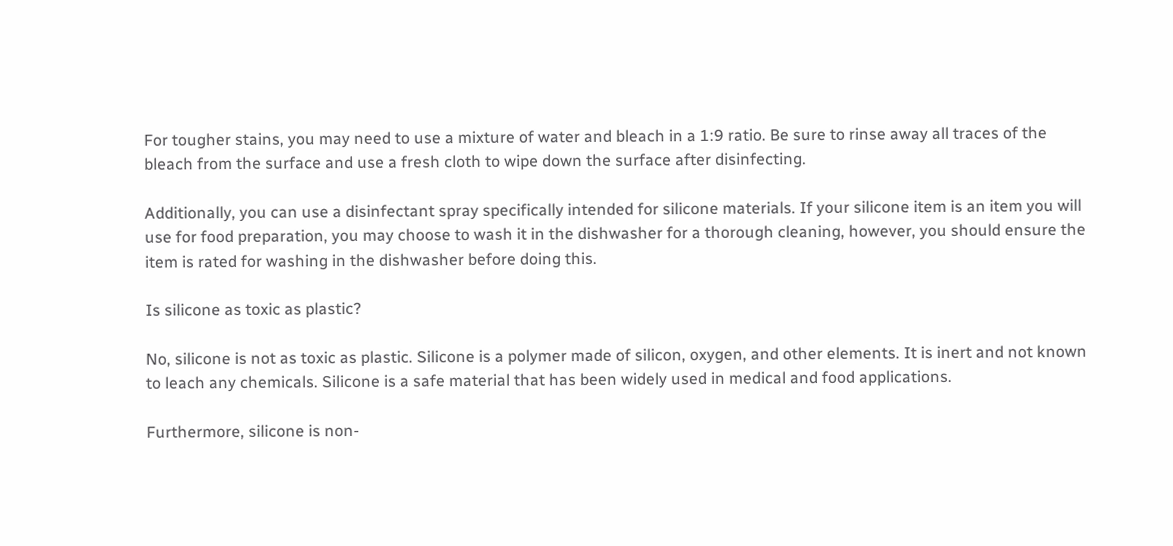For tougher stains, you may need to use a mixture of water and bleach in a 1:9 ratio. Be sure to rinse away all traces of the bleach from the surface and use a fresh cloth to wipe down the surface after disinfecting.

Additionally, you can use a disinfectant spray specifically intended for silicone materials. If your silicone item is an item you will use for food preparation, you may choose to wash it in the dishwasher for a thorough cleaning, however, you should ensure the item is rated for washing in the dishwasher before doing this.

Is silicone as toxic as plastic?

No, silicone is not as toxic as plastic. Silicone is a polymer made of silicon, oxygen, and other elements. It is inert and not known to leach any chemicals. Silicone is a safe material that has been widely used in medical and food applications.

Furthermore, silicone is non-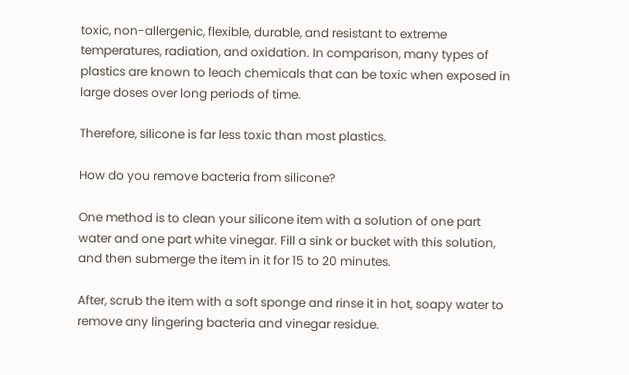toxic, non-allergenic, flexible, durable, and resistant to extreme temperatures, radiation, and oxidation. In comparison, many types of plastics are known to leach chemicals that can be toxic when exposed in large doses over long periods of time.

Therefore, silicone is far less toxic than most plastics.

How do you remove bacteria from silicone?

One method is to clean your silicone item with a solution of one part water and one part white vinegar. Fill a sink or bucket with this solution, and then submerge the item in it for 15 to 20 minutes.

After, scrub the item with a soft sponge and rinse it in hot, soapy water to remove any lingering bacteria and vinegar residue.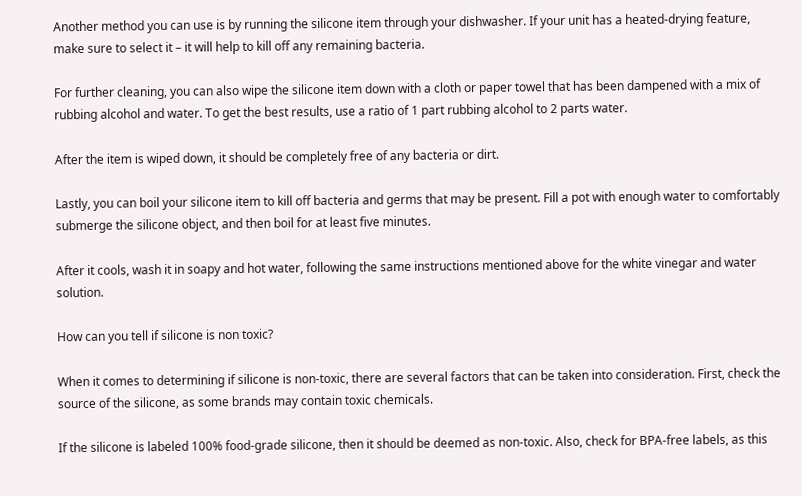Another method you can use is by running the silicone item through your dishwasher. If your unit has a heated-drying feature, make sure to select it – it will help to kill off any remaining bacteria.

For further cleaning, you can also wipe the silicone item down with a cloth or paper towel that has been dampened with a mix of rubbing alcohol and water. To get the best results, use a ratio of 1 part rubbing alcohol to 2 parts water.

After the item is wiped down, it should be completely free of any bacteria or dirt.

Lastly, you can boil your silicone item to kill off bacteria and germs that may be present. Fill a pot with enough water to comfortably submerge the silicone object, and then boil for at least five minutes.

After it cools, wash it in soapy and hot water, following the same instructions mentioned above for the white vinegar and water solution.

How can you tell if silicone is non toxic?

When it comes to determining if silicone is non-toxic, there are several factors that can be taken into consideration. First, check the source of the silicone, as some brands may contain toxic chemicals.

If the silicone is labeled 100% food-grade silicone, then it should be deemed as non-toxic. Also, check for BPA-free labels, as this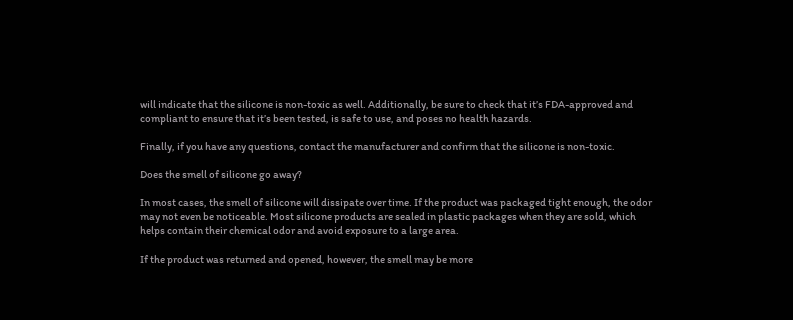will indicate that the silicone is non-toxic as well. Additionally, be sure to check that it’s FDA-approved and compliant to ensure that it’s been tested, is safe to use, and poses no health hazards.

Finally, if you have any questions, contact the manufacturer and confirm that the silicone is non-toxic.

Does the smell of silicone go away?

In most cases, the smell of silicone will dissipate over time. If the product was packaged tight enough, the odor may not even be noticeable. Most silicone products are sealed in plastic packages when they are sold, which helps contain their chemical odor and avoid exposure to a large area.

If the product was returned and opened, however, the smell may be more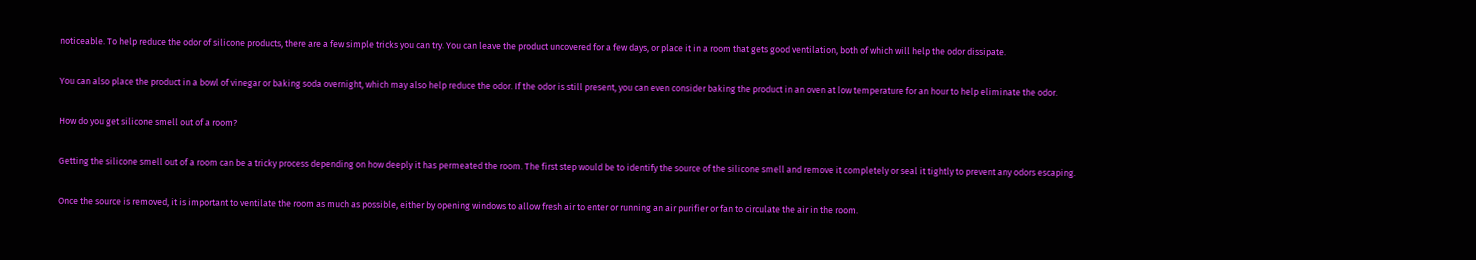noticeable. To help reduce the odor of silicone products, there are a few simple tricks you can try. You can leave the product uncovered for a few days, or place it in a room that gets good ventilation, both of which will help the odor dissipate.

You can also place the product in a bowl of vinegar or baking soda overnight, which may also help reduce the odor. If the odor is still present, you can even consider baking the product in an oven at low temperature for an hour to help eliminate the odor.

How do you get silicone smell out of a room?

Getting the silicone smell out of a room can be a tricky process depending on how deeply it has permeated the room. The first step would be to identify the source of the silicone smell and remove it completely or seal it tightly to prevent any odors escaping.

Once the source is removed, it is important to ventilate the room as much as possible, either by opening windows to allow fresh air to enter or running an air purifier or fan to circulate the air in the room.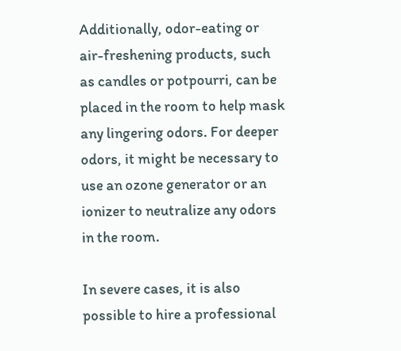Additionally, odor-eating or air-freshening products, such as candles or potpourri, can be placed in the room to help mask any lingering odors. For deeper odors, it might be necessary to use an ozone generator or an ionizer to neutralize any odors in the room.

In severe cases, it is also possible to hire a professional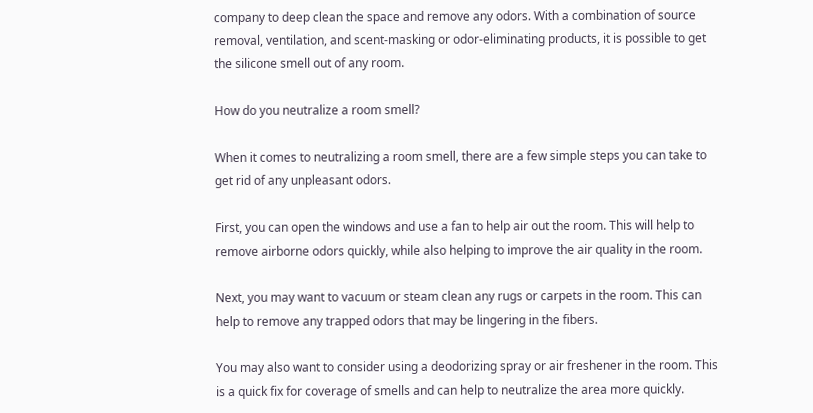company to deep clean the space and remove any odors. With a combination of source removal, ventilation, and scent-masking or odor-eliminating products, it is possible to get the silicone smell out of any room.

How do you neutralize a room smell?

When it comes to neutralizing a room smell, there are a few simple steps you can take to get rid of any unpleasant odors.

First, you can open the windows and use a fan to help air out the room. This will help to remove airborne odors quickly, while also helping to improve the air quality in the room.

Next, you may want to vacuum or steam clean any rugs or carpets in the room. This can help to remove any trapped odors that may be lingering in the fibers.

You may also want to consider using a deodorizing spray or air freshener in the room. This is a quick fix for coverage of smells and can help to neutralize the area more quickly.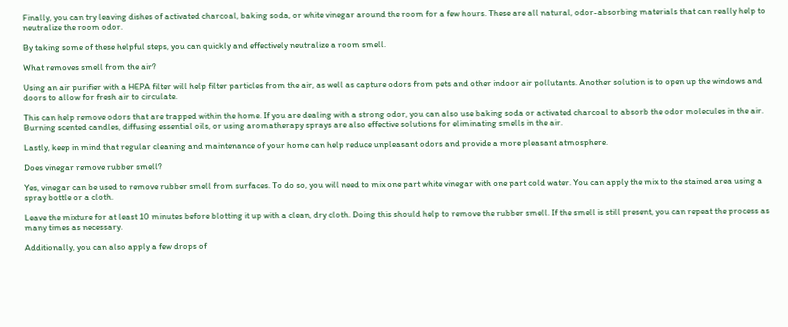Finally, you can try leaving dishes of activated charcoal, baking soda, or white vinegar around the room for a few hours. These are all natural, odor-absorbing materials that can really help to neutralize the room odor.

By taking some of these helpful steps, you can quickly and effectively neutralize a room smell.

What removes smell from the air?

Using an air purifier with a HEPA filter will help filter particles from the air, as well as capture odors from pets and other indoor air pollutants. Another solution is to open up the windows and doors to allow for fresh air to circulate.

This can help remove odors that are trapped within the home. If you are dealing with a strong odor, you can also use baking soda or activated charcoal to absorb the odor molecules in the air. Burning scented candles, diffusing essential oils, or using aromatherapy sprays are also effective solutions for eliminating smells in the air.

Lastly, keep in mind that regular cleaning and maintenance of your home can help reduce unpleasant odors and provide a more pleasant atmosphere.

Does vinegar remove rubber smell?

Yes, vinegar can be used to remove rubber smell from surfaces. To do so, you will need to mix one part white vinegar with one part cold water. You can apply the mix to the stained area using a spray bottle or a cloth.

Leave the mixture for at least 10 minutes before blotting it up with a clean, dry cloth. Doing this should help to remove the rubber smell. If the smell is still present, you can repeat the process as many times as necessary.

Additionally, you can also apply a few drops of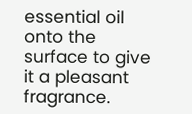essential oil onto the surface to give it a pleasant fragrance.